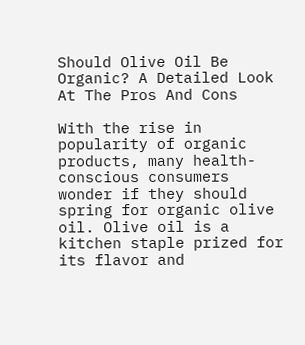Should Olive Oil Be Organic? A Detailed Look At The Pros And Cons

With the rise in popularity of organic products, many health-conscious consumers wonder if they should spring for organic olive oil. Olive oil is a kitchen staple prized for its flavor and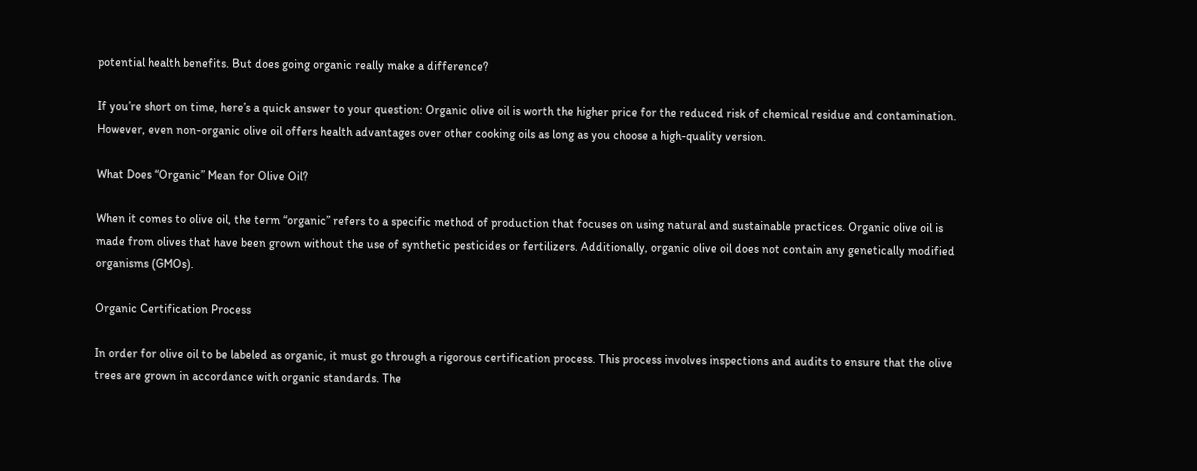potential health benefits. But does going organic really make a difference?

If you’re short on time, here’s a quick answer to your question: Organic olive oil is worth the higher price for the reduced risk of chemical residue and contamination. However, even non-organic olive oil offers health advantages over other cooking oils as long as you choose a high-quality version.

What Does “Organic” Mean for Olive Oil?

When it comes to olive oil, the term “organic” refers to a specific method of production that focuses on using natural and sustainable practices. Organic olive oil is made from olives that have been grown without the use of synthetic pesticides or fertilizers. Additionally, organic olive oil does not contain any genetically modified organisms (GMOs).

Organic Certification Process

In order for olive oil to be labeled as organic, it must go through a rigorous certification process. This process involves inspections and audits to ensure that the olive trees are grown in accordance with organic standards. The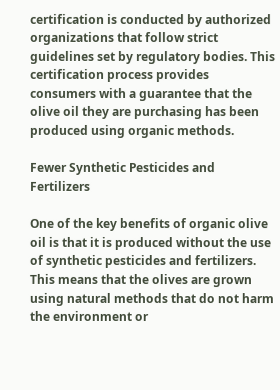certification is conducted by authorized organizations that follow strict guidelines set by regulatory bodies. This certification process provides consumers with a guarantee that the olive oil they are purchasing has been produced using organic methods.

Fewer Synthetic Pesticides and Fertilizers

One of the key benefits of organic olive oil is that it is produced without the use of synthetic pesticides and fertilizers. This means that the olives are grown using natural methods that do not harm the environment or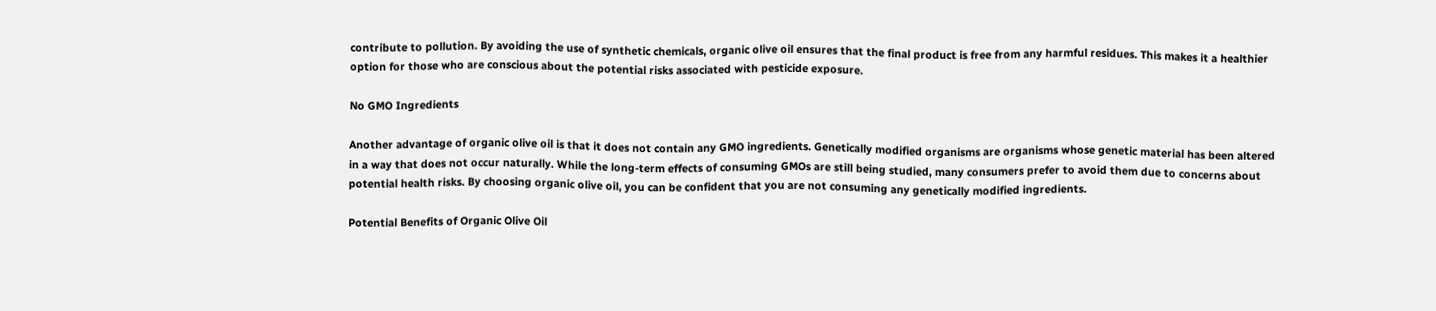contribute to pollution. By avoiding the use of synthetic chemicals, organic olive oil ensures that the final product is free from any harmful residues. This makes it a healthier option for those who are conscious about the potential risks associated with pesticide exposure.

No GMO Ingredients

Another advantage of organic olive oil is that it does not contain any GMO ingredients. Genetically modified organisms are organisms whose genetic material has been altered in a way that does not occur naturally. While the long-term effects of consuming GMOs are still being studied, many consumers prefer to avoid them due to concerns about potential health risks. By choosing organic olive oil, you can be confident that you are not consuming any genetically modified ingredients.

Potential Benefits of Organic Olive Oil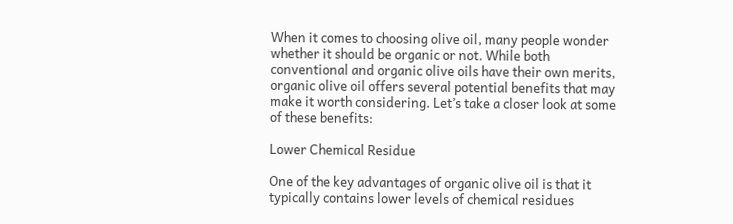When it comes to choosing olive oil, many people wonder whether it should be organic or not. While both conventional and organic olive oils have their own merits, organic olive oil offers several potential benefits that may make it worth considering. Let’s take a closer look at some of these benefits:

Lower Chemical Residue

One of the key advantages of organic olive oil is that it typically contains lower levels of chemical residues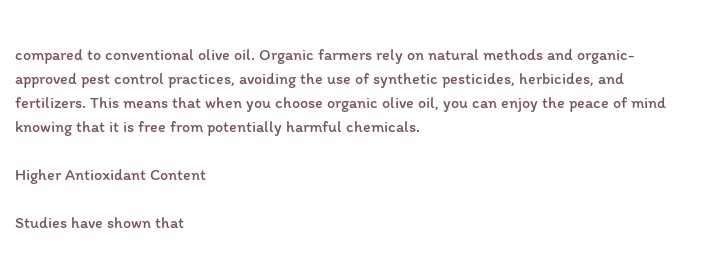compared to conventional olive oil. Organic farmers rely on natural methods and organic-approved pest control practices, avoiding the use of synthetic pesticides, herbicides, and fertilizers. This means that when you choose organic olive oil, you can enjoy the peace of mind knowing that it is free from potentially harmful chemicals.

Higher Antioxidant Content

Studies have shown that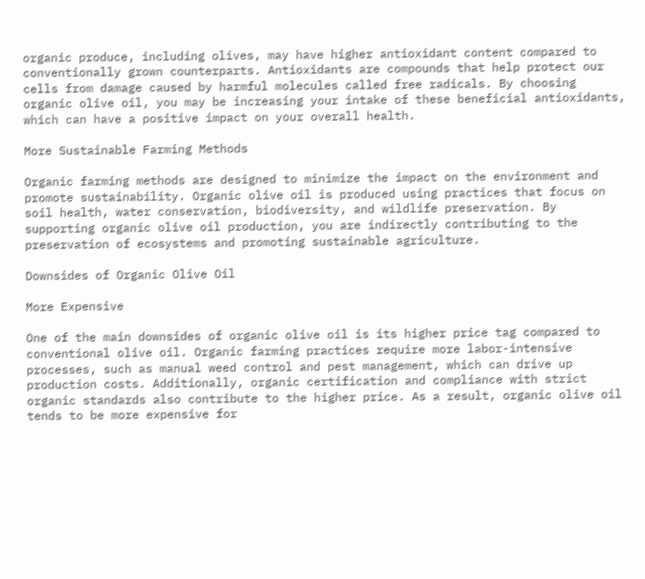organic produce, including olives, may have higher antioxidant content compared to conventionally grown counterparts. Antioxidants are compounds that help protect our cells from damage caused by harmful molecules called free radicals. By choosing organic olive oil, you may be increasing your intake of these beneficial antioxidants, which can have a positive impact on your overall health.

More Sustainable Farming Methods

Organic farming methods are designed to minimize the impact on the environment and promote sustainability. Organic olive oil is produced using practices that focus on soil health, water conservation, biodiversity, and wildlife preservation. By supporting organic olive oil production, you are indirectly contributing to the preservation of ecosystems and promoting sustainable agriculture.

Downsides of Organic Olive Oil

More Expensive

One of the main downsides of organic olive oil is its higher price tag compared to conventional olive oil. Organic farming practices require more labor-intensive processes, such as manual weed control and pest management, which can drive up production costs. Additionally, organic certification and compliance with strict organic standards also contribute to the higher price. As a result, organic olive oil tends to be more expensive for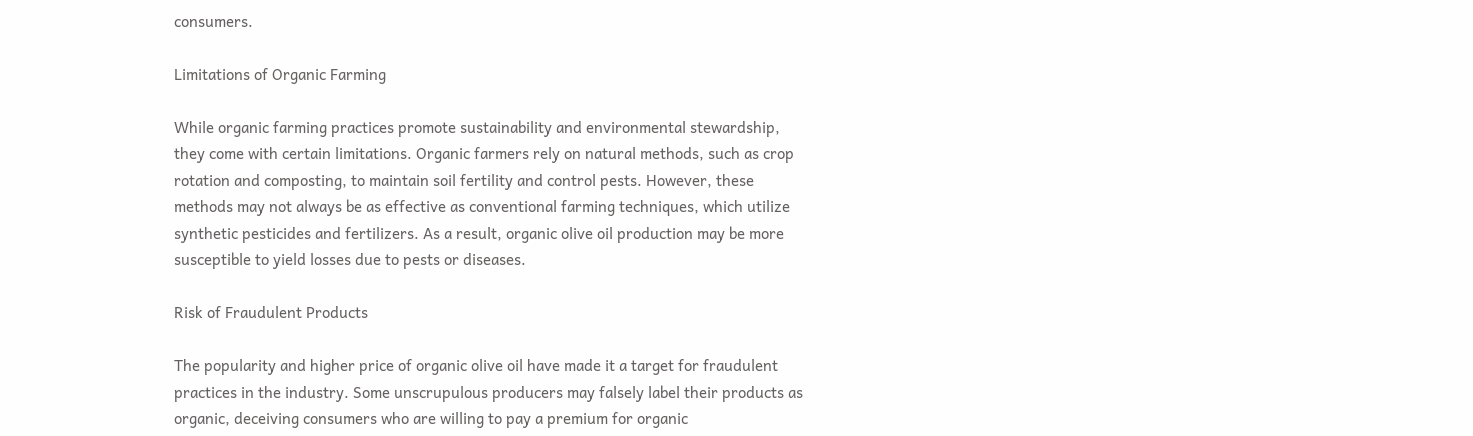consumers.

Limitations of Organic Farming

While organic farming practices promote sustainability and environmental stewardship, they come with certain limitations. Organic farmers rely on natural methods, such as crop rotation and composting, to maintain soil fertility and control pests. However, these methods may not always be as effective as conventional farming techniques, which utilize synthetic pesticides and fertilizers. As a result, organic olive oil production may be more susceptible to yield losses due to pests or diseases.

Risk of Fraudulent Products

The popularity and higher price of organic olive oil have made it a target for fraudulent practices in the industry. Some unscrupulous producers may falsely label their products as organic, deceiving consumers who are willing to pay a premium for organic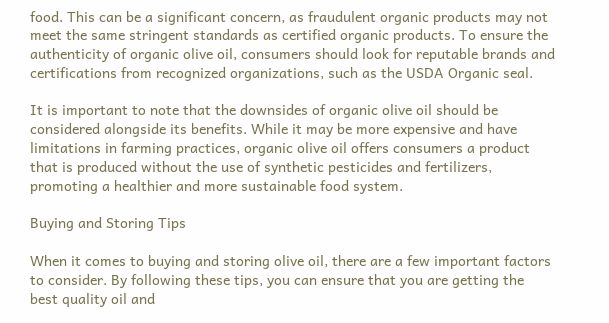food. This can be a significant concern, as fraudulent organic products may not meet the same stringent standards as certified organic products. To ensure the authenticity of organic olive oil, consumers should look for reputable brands and certifications from recognized organizations, such as the USDA Organic seal.

It is important to note that the downsides of organic olive oil should be considered alongside its benefits. While it may be more expensive and have limitations in farming practices, organic olive oil offers consumers a product that is produced without the use of synthetic pesticides and fertilizers, promoting a healthier and more sustainable food system.

Buying and Storing Tips

When it comes to buying and storing olive oil, there are a few important factors to consider. By following these tips, you can ensure that you are getting the best quality oil and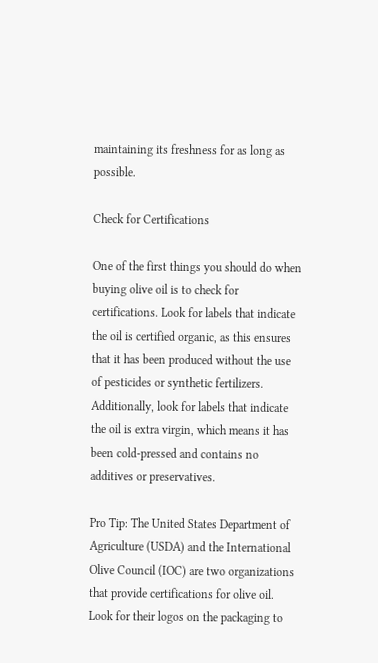maintaining its freshness for as long as possible.

Check for Certifications

One of the first things you should do when buying olive oil is to check for certifications. Look for labels that indicate the oil is certified organic, as this ensures that it has been produced without the use of pesticides or synthetic fertilizers. Additionally, look for labels that indicate the oil is extra virgin, which means it has been cold-pressed and contains no additives or preservatives.

Pro Tip: The United States Department of Agriculture (USDA) and the International Olive Council (IOC) are two organizations that provide certifications for olive oil. Look for their logos on the packaging to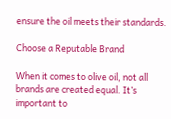ensure the oil meets their standards.

Choose a Reputable Brand

When it comes to olive oil, not all brands are created equal. It’s important to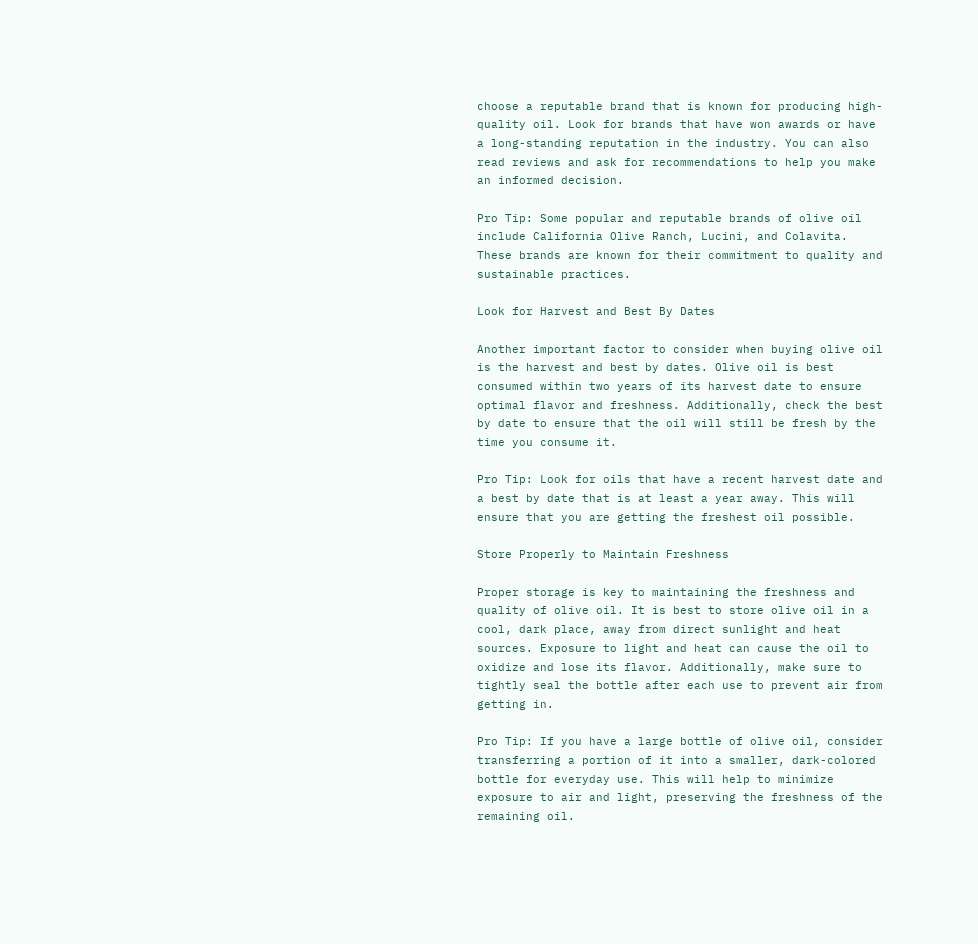choose a reputable brand that is known for producing high-quality oil. Look for brands that have won awards or have a long-standing reputation in the industry. You can also read reviews and ask for recommendations to help you make an informed decision.

Pro Tip: Some popular and reputable brands of olive oil include California Olive Ranch, Lucini, and Colavita. These brands are known for their commitment to quality and sustainable practices.

Look for Harvest and Best By Dates

Another important factor to consider when buying olive oil is the harvest and best by dates. Olive oil is best consumed within two years of its harvest date to ensure optimal flavor and freshness. Additionally, check the best by date to ensure that the oil will still be fresh by the time you consume it.

Pro Tip: Look for oils that have a recent harvest date and a best by date that is at least a year away. This will ensure that you are getting the freshest oil possible.

Store Properly to Maintain Freshness

Proper storage is key to maintaining the freshness and quality of olive oil. It is best to store olive oil in a cool, dark place, away from direct sunlight and heat sources. Exposure to light and heat can cause the oil to oxidize and lose its flavor. Additionally, make sure to tightly seal the bottle after each use to prevent air from getting in.

Pro Tip: If you have a large bottle of olive oil, consider transferring a portion of it into a smaller, dark-colored bottle for everyday use. This will help to minimize exposure to air and light, preserving the freshness of the remaining oil.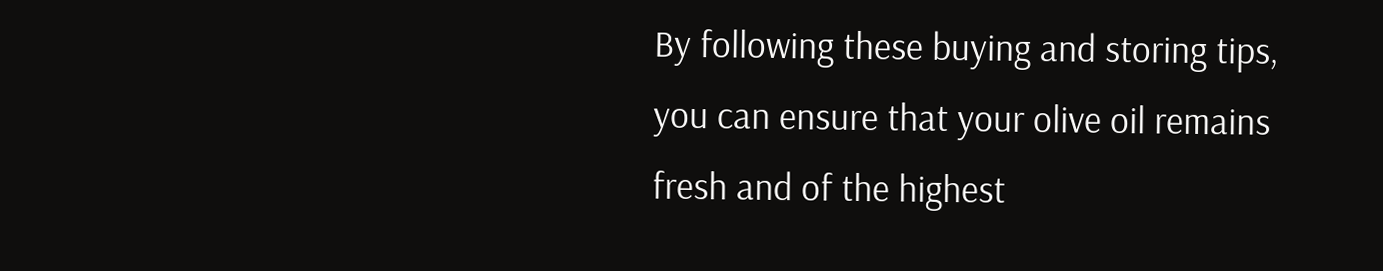By following these buying and storing tips, you can ensure that your olive oil remains fresh and of the highest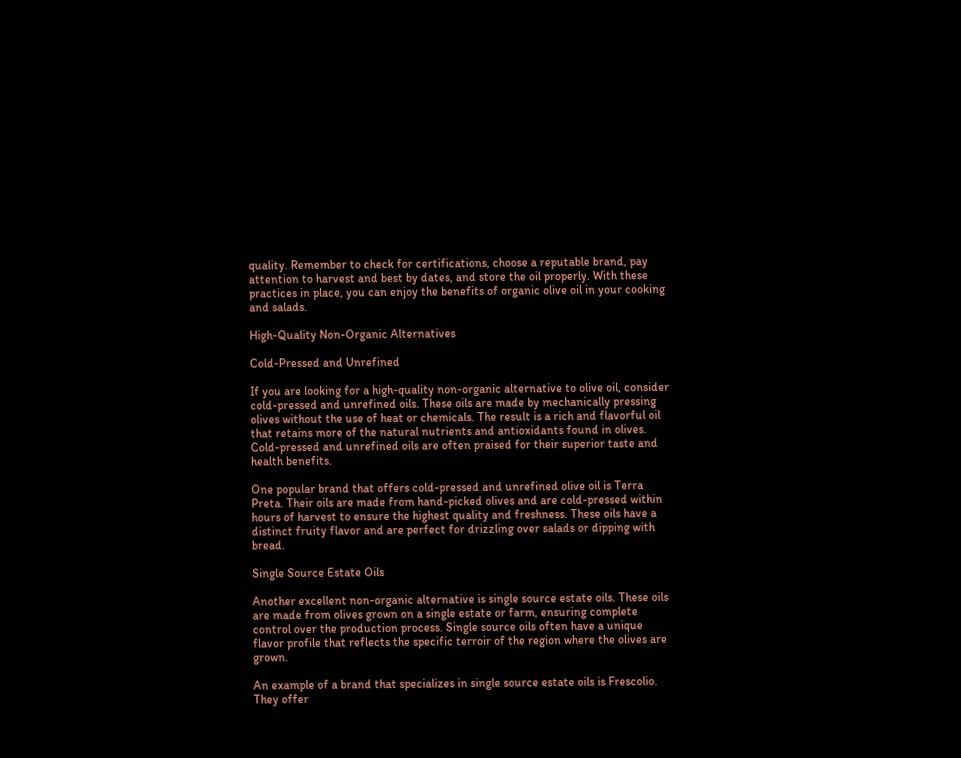quality. Remember to check for certifications, choose a reputable brand, pay attention to harvest and best by dates, and store the oil properly. With these practices in place, you can enjoy the benefits of organic olive oil in your cooking and salads.

High-Quality Non-Organic Alternatives

Cold-Pressed and Unrefined

If you are looking for a high-quality non-organic alternative to olive oil, consider cold-pressed and unrefined oils. These oils are made by mechanically pressing olives without the use of heat or chemicals. The result is a rich and flavorful oil that retains more of the natural nutrients and antioxidants found in olives. Cold-pressed and unrefined oils are often praised for their superior taste and health benefits.

One popular brand that offers cold-pressed and unrefined olive oil is Terra Preta. Their oils are made from hand-picked olives and are cold-pressed within hours of harvest to ensure the highest quality and freshness. These oils have a distinct fruity flavor and are perfect for drizzling over salads or dipping with bread.

Single Source Estate Oils

Another excellent non-organic alternative is single source estate oils. These oils are made from olives grown on a single estate or farm, ensuring complete control over the production process. Single source oils often have a unique flavor profile that reflects the specific terroir of the region where the olives are grown.

An example of a brand that specializes in single source estate oils is Frescolio. They offer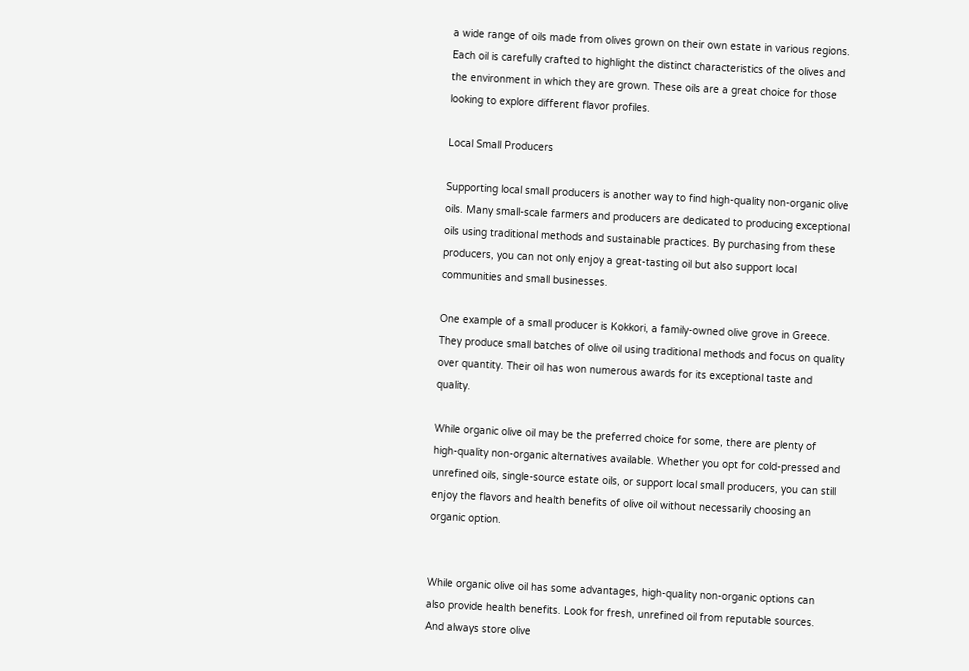a wide range of oils made from olives grown on their own estate in various regions. Each oil is carefully crafted to highlight the distinct characteristics of the olives and the environment in which they are grown. These oils are a great choice for those looking to explore different flavor profiles.

Local Small Producers

Supporting local small producers is another way to find high-quality non-organic olive oils. Many small-scale farmers and producers are dedicated to producing exceptional oils using traditional methods and sustainable practices. By purchasing from these producers, you can not only enjoy a great-tasting oil but also support local communities and small businesses.

One example of a small producer is Kokkori, a family-owned olive grove in Greece. They produce small batches of olive oil using traditional methods and focus on quality over quantity. Their oil has won numerous awards for its exceptional taste and quality.

While organic olive oil may be the preferred choice for some, there are plenty of high-quality non-organic alternatives available. Whether you opt for cold-pressed and unrefined oils, single-source estate oils, or support local small producers, you can still enjoy the flavors and health benefits of olive oil without necessarily choosing an organic option.


While organic olive oil has some advantages, high-quality non-organic options can also provide health benefits. Look for fresh, unrefined oil from reputable sources. And always store olive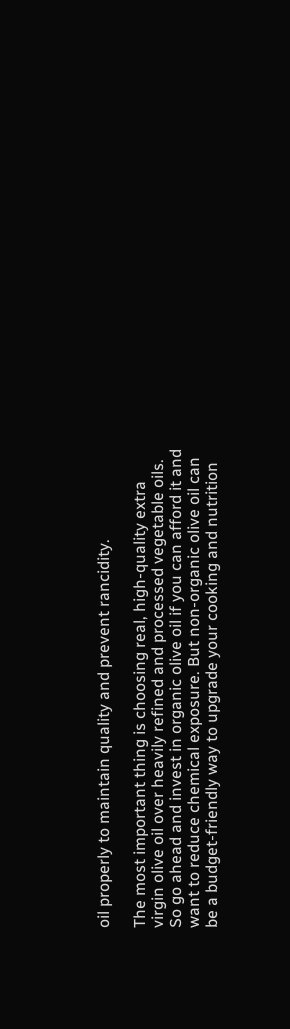oil properly to maintain quality and prevent rancidity.

The most important thing is choosing real, high-quality extra virgin olive oil over heavily refined and processed vegetable oils. So go ahead and invest in organic olive oil if you can afford it and want to reduce chemical exposure. But non-organic olive oil can be a budget-friendly way to upgrade your cooking and nutrition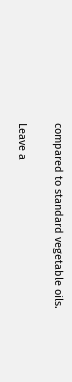compared to standard vegetable oils.

Leave a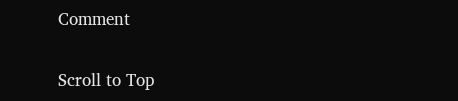Comment

Scroll to Top